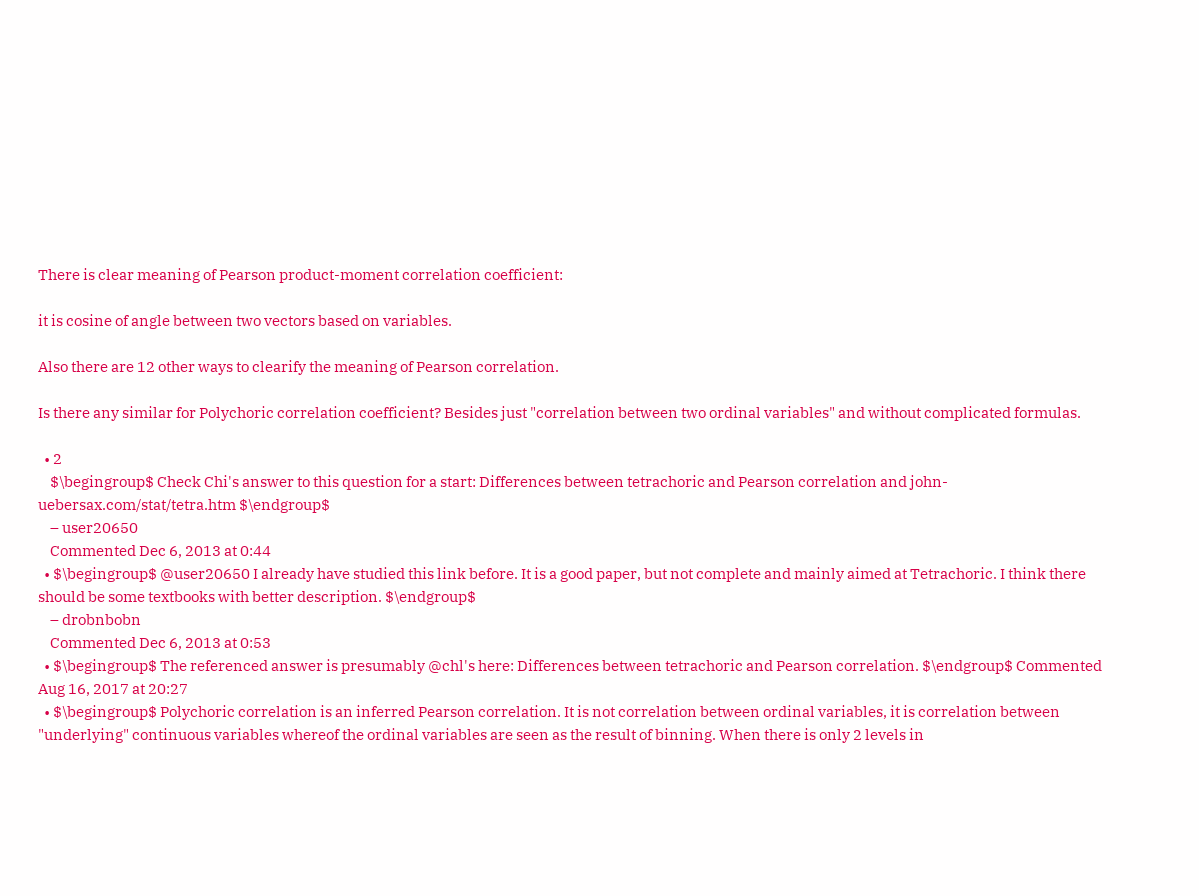There is clear meaning of Pearson product-moment correlation coefficient:

it is cosine of angle between two vectors based on variables.

Also there are 12 other ways to clearify the meaning of Pearson correlation.

Is there any similar for Polychoric correlation coefficient? Besides just "correlation between two ordinal variables" and without complicated formulas.

  • 2
    $\begingroup$ Check Chi's answer to this question for a start: Differences between tetrachoric and Pearson correlation and john-uebersax.com/stat/tetra.htm $\endgroup$
    – user20650
    Commented Dec 6, 2013 at 0:44
  • $\begingroup$ @user20650 I already have studied this link before. It is a good paper, but not complete and mainly aimed at Tetrachoric. I think there should be some textbooks with better description. $\endgroup$
    – drobnbobn
    Commented Dec 6, 2013 at 0:53
  • $\begingroup$ The referenced answer is presumably @chl's here: Differences between tetrachoric and Pearson correlation. $\endgroup$ Commented Aug 16, 2017 at 20:27
  • $\begingroup$ Polychoric correlation is an inferred Pearson correlation. It is not correlation between ordinal variables, it is correlation between "underlying" continuous variables whereof the ordinal variables are seen as the result of binning. When there is only 2 levels in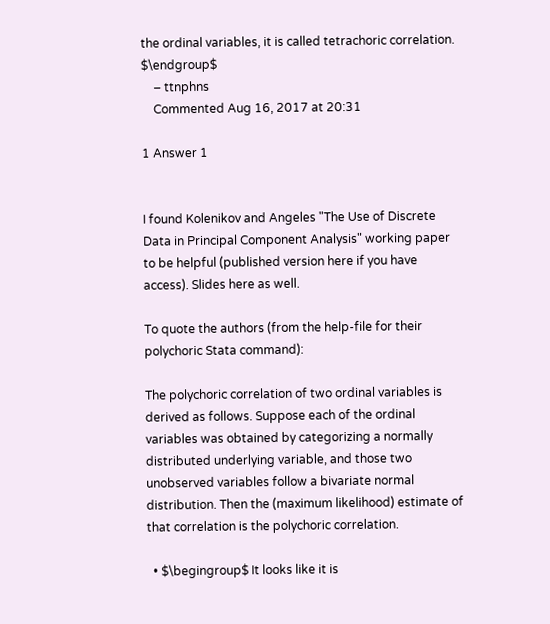the ordinal variables, it is called tetrachoric correlation. $\endgroup$
    – ttnphns
    Commented Aug 16, 2017 at 20:31

1 Answer 1


I found Kolenikov and Angeles "The Use of Discrete Data in Principal Component Analysis" working paper to be helpful (published version here if you have access). Slides here as well.

To quote the authors (from the help-file for their polychoric Stata command):

The polychoric correlation of two ordinal variables is derived as follows. Suppose each of the ordinal variables was obtained by categorizing a normally distributed underlying variable, and those two unobserved variables follow a bivariate normal distribution. Then the (maximum likelihood) estimate of that correlation is the polychoric correlation.

  • $\begingroup$ It looks like it is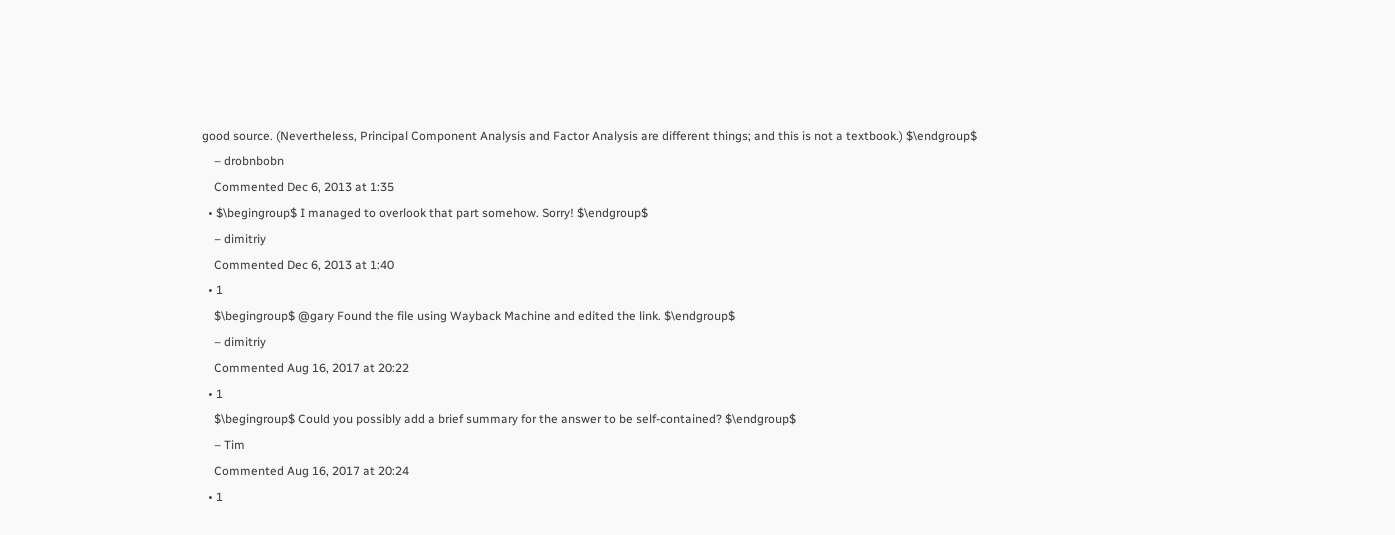good source. (Nevertheless, Principal Component Analysis and Factor Analysis are different things; and this is not a textbook.) $\endgroup$
    – drobnbobn
    Commented Dec 6, 2013 at 1:35
  • $\begingroup$ I managed to overlook that part somehow. Sorry! $\endgroup$
    – dimitriy
    Commented Dec 6, 2013 at 1:40
  • 1
    $\begingroup$ @gary Found the file using Wayback Machine and edited the link. $\endgroup$
    – dimitriy
    Commented Aug 16, 2017 at 20:22
  • 1
    $\begingroup$ Could you possibly add a brief summary for the answer to be self-contained? $\endgroup$
    – Tim
    Commented Aug 16, 2017 at 20:24
  • 1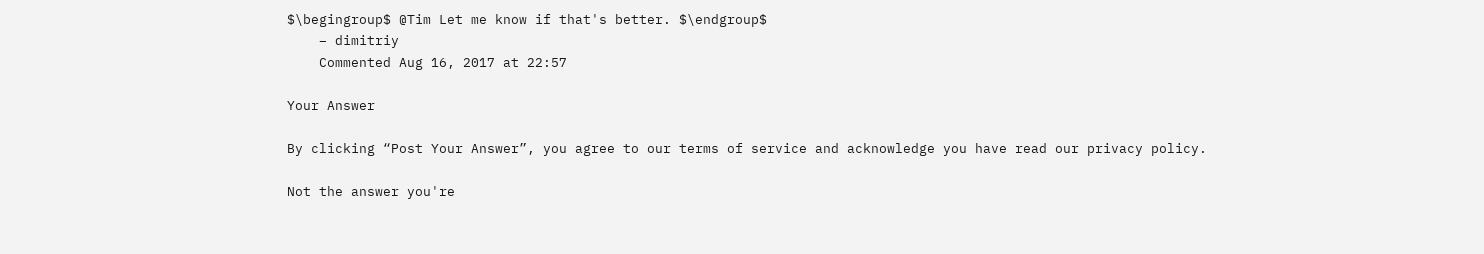$\begingroup$ @Tim Let me know if that's better. $\endgroup$
    – dimitriy
    Commented Aug 16, 2017 at 22:57

Your Answer

By clicking “Post Your Answer”, you agree to our terms of service and acknowledge you have read our privacy policy.

Not the answer you're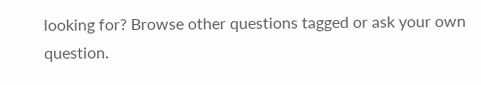looking for? Browse other questions tagged or ask your own question.